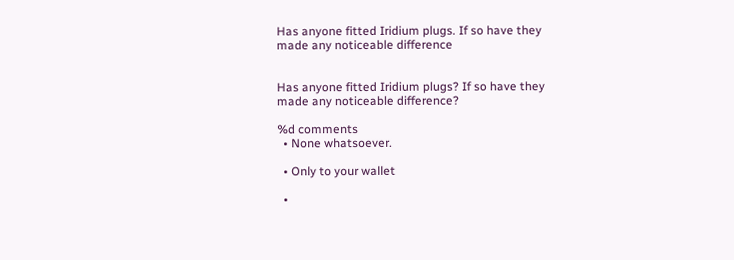Has anyone fitted Iridium plugs. If so have they made any noticeable difference


Has anyone fitted Iridium plugs? If so have they made any noticeable difference?

%d comments
  • None whatsoever.

  • Only to your wallet

  •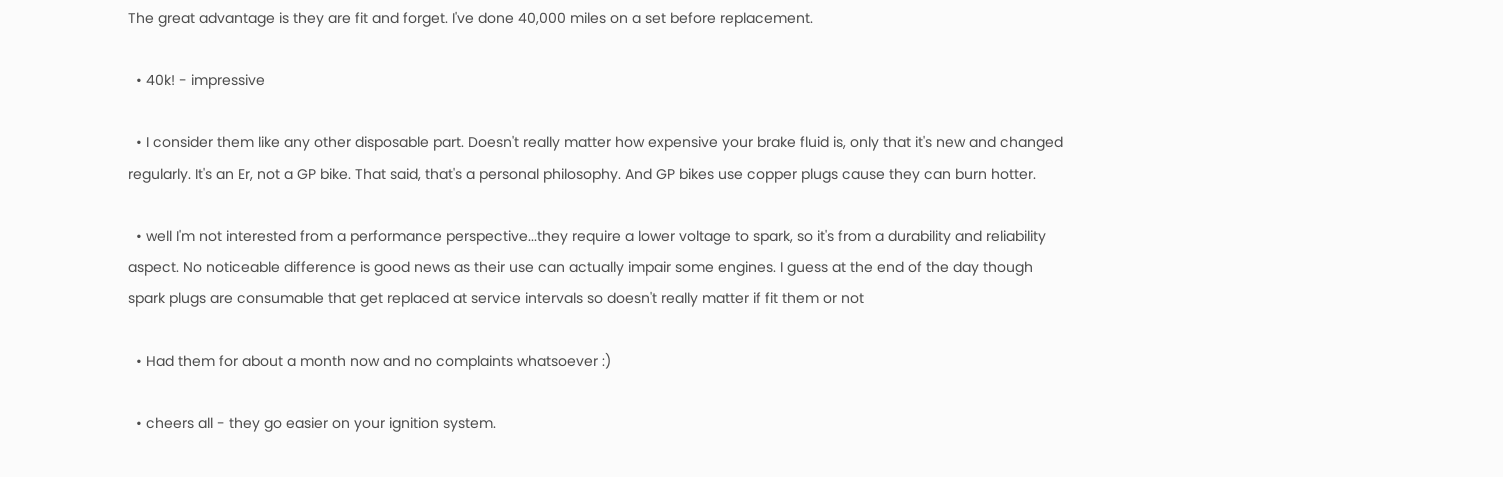The great advantage is they are fit and forget. I've done 40,000 miles on a set before replacement.

  • 40k! - impressive

  • I consider them like any other disposable part. Doesn't really matter how expensive your brake fluid is, only that it's new and changed regularly. It's an Er, not a GP bike. That said, that's a personal philosophy. And GP bikes use copper plugs cause they can burn hotter.

  • well I'm not interested from a performance perspective...they require a lower voltage to spark, so it's from a durability and reliability aspect. No noticeable difference is good news as their use can actually impair some engines. I guess at the end of the day though spark plugs are consumable that get replaced at service intervals so doesn't really matter if fit them or not

  • Had them for about a month now and no complaints whatsoever :)

  • cheers all - they go easier on your ignition system.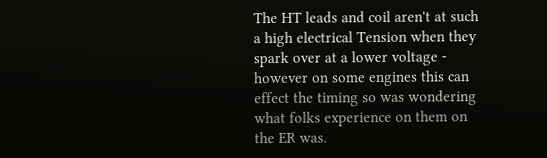The HT leads and coil aren't at such a high electrical Tension when they spark over at a lower voltage - however on some engines this can effect the timing so was wondering what folks experience on them on the ER was.